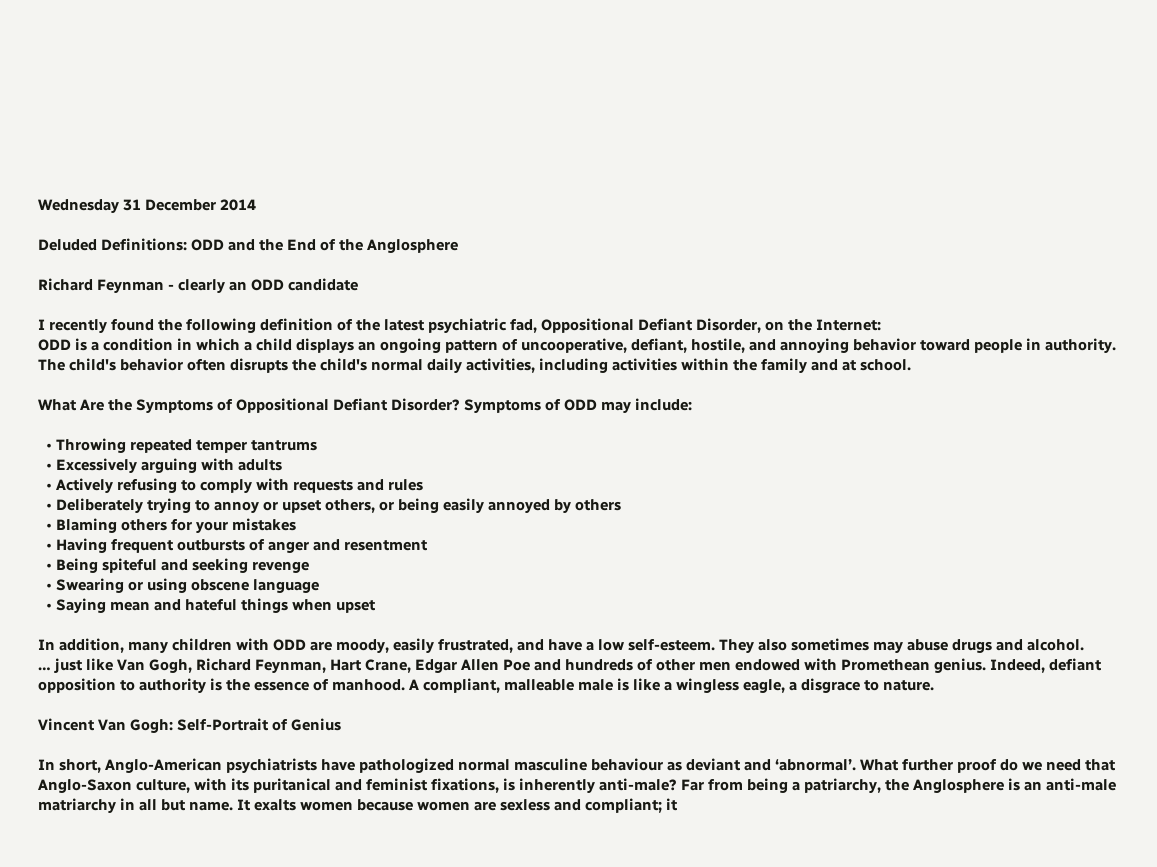Wednesday 31 December 2014

Deluded Definitions: ODD and the End of the Anglosphere

Richard Feynman - clearly an ODD candidate

I recently found the following definition of the latest psychiatric fad, Oppositional Defiant Disorder, on the Internet:
ODD is a condition in which a child displays an ongoing pattern of uncooperative, defiant, hostile, and annoying behavior toward people in authority. The child's behavior often disrupts the child's normal daily activities, including activities within the family and at school.

What Are the Symptoms of Oppositional Defiant Disorder? Symptoms of ODD may include:

  • Throwing repeated temper tantrums
  • Excessively arguing with adults
  • Actively refusing to comply with requests and rules
  • Deliberately trying to annoy or upset others, or being easily annoyed by others
  • Blaming others for your mistakes
  • Having frequent outbursts of anger and resentment
  • Being spiteful and seeking revenge
  • Swearing or using obscene language
  • Saying mean and hateful things when upset

In addition, many children with ODD are moody, easily frustrated, and have a low self-esteem. They also sometimes may abuse drugs and alcohol.
… just like Van Gogh, Richard Feynman, Hart Crane, Edgar Allen Poe and hundreds of other men endowed with Promethean genius. Indeed, defiant opposition to authority is the essence of manhood. A compliant, malleable male is like a wingless eagle, a disgrace to nature.

Vincent Van Gogh: Self-Portrait of Genius

In short, Anglo-American psychiatrists have pathologized normal masculine behaviour as deviant and ‘abnormal’. What further proof do we need that Anglo-Saxon culture, with its puritanical and feminist fixations, is inherently anti-male? Far from being a patriarchy, the Anglosphere is an anti-male matriarchy in all but name. It exalts women because women are sexless and compliant; it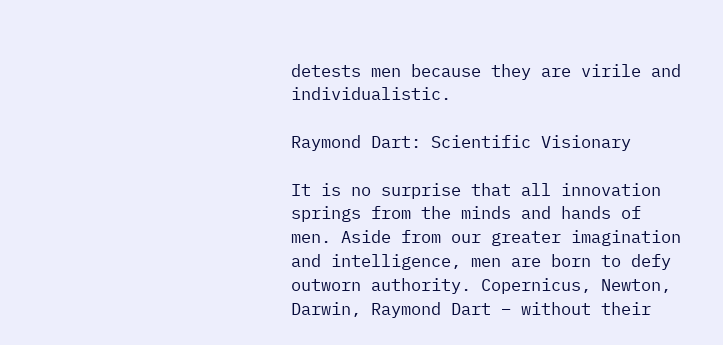detests men because they are virile and individualistic.

Raymond Dart: Scientific Visionary

It is no surprise that all innovation springs from the minds and hands of men. Aside from our greater imagination and intelligence, men are born to defy outworn authority. Copernicus, Newton, Darwin, Raymond Dart – without their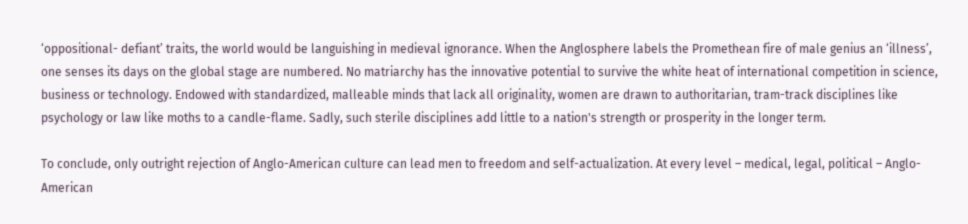‘oppositional- defiant’ traits, the world would be languishing in medieval ignorance. When the Anglosphere labels the Promethean fire of male genius an ‘illness’, one senses its days on the global stage are numbered. No matriarchy has the innovative potential to survive the white heat of international competition in science, business or technology. Endowed with standardized, malleable minds that lack all originality, women are drawn to authoritarian, tram-track disciplines like psychology or law like moths to a candle-flame. Sadly, such sterile disciplines add little to a nation's strength or prosperity in the longer term.

To conclude, only outright rejection of Anglo-American culture can lead men to freedom and self-actualization. At every level – medical, legal, political – Anglo-American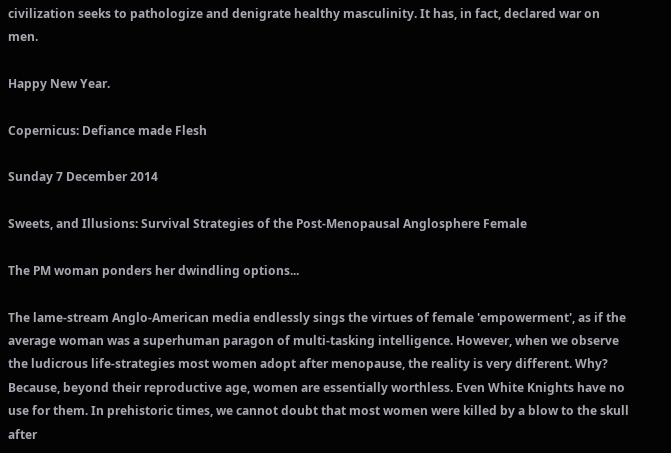civilization seeks to pathologize and denigrate healthy masculinity. It has, in fact, declared war on men.

Happy New Year.

Copernicus: Defiance made Flesh

Sunday 7 December 2014

Sweets, and Illusions: Survival Strategies of the Post-Menopausal Anglosphere Female

The PM woman ponders her dwindling options...

The lame-stream Anglo-American media endlessly sings the virtues of female 'empowerment', as if the average woman was a superhuman paragon of multi-tasking intelligence. However, when we observe the ludicrous life-strategies most women adopt after menopause, the reality is very different. Why? Because, beyond their reproductive age, women are essentially worthless. Even White Knights have no use for them. In prehistoric times, we cannot doubt that most women were killed by a blow to the skull after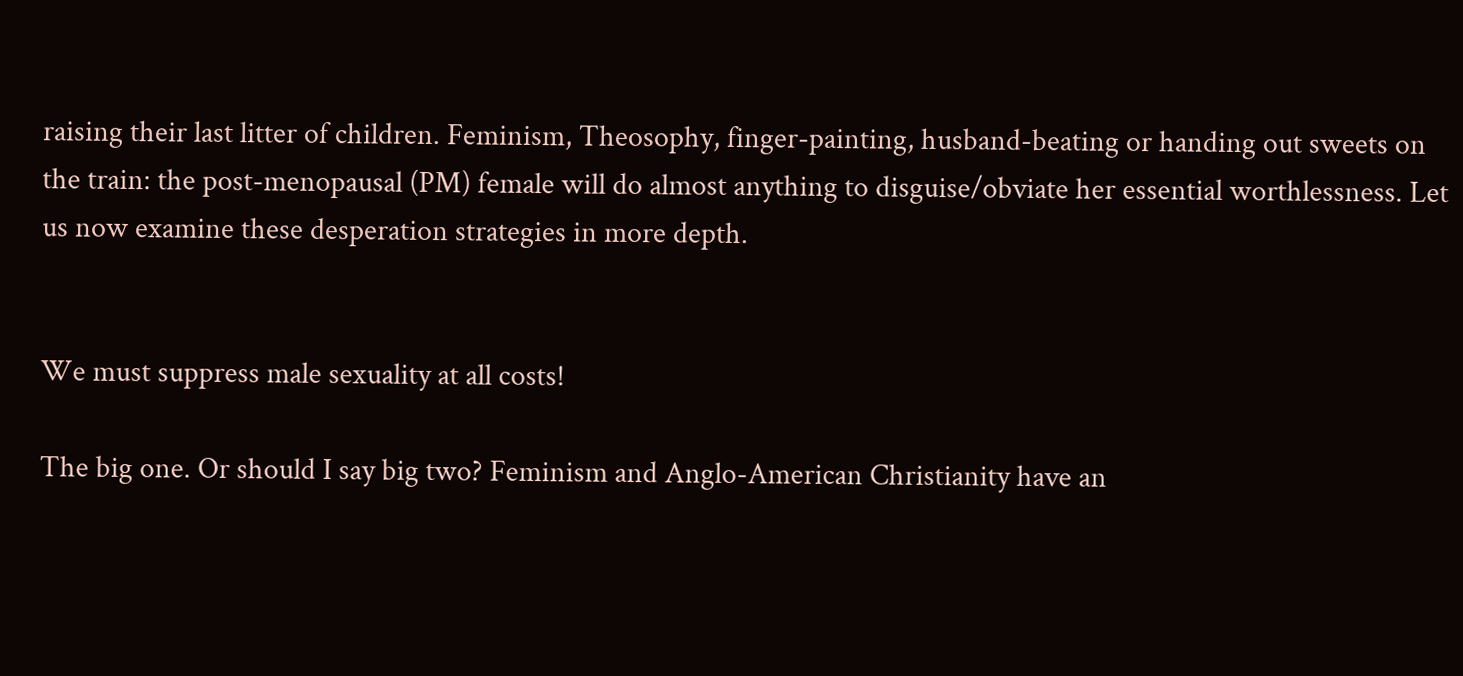raising their last litter of children. Feminism, Theosophy, finger-painting, husband-beating or handing out sweets on the train: the post-menopausal (PM) female will do almost anything to disguise/obviate her essential worthlessness. Let us now examine these desperation strategies in more depth.


We must suppress male sexuality at all costs!

The big one. Or should I say big two? Feminism and Anglo-American Christianity have an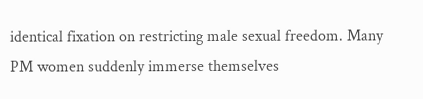identical fixation on restricting male sexual freedom. Many PM women suddenly immerse themselves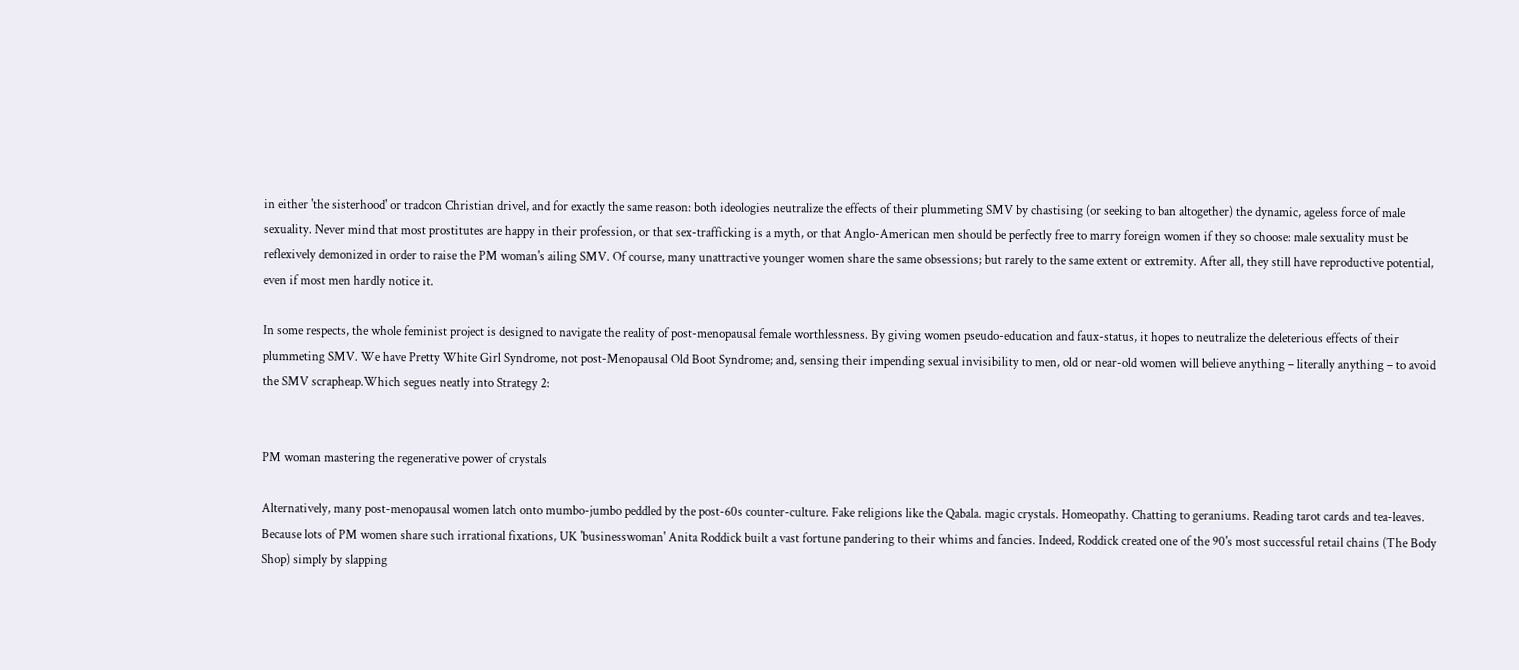in either 'the sisterhood' or tradcon Christian drivel, and for exactly the same reason: both ideologies neutralize the effects of their plummeting SMV by chastising (or seeking to ban altogether) the dynamic, ageless force of male sexuality. Never mind that most prostitutes are happy in their profession, or that sex-trafficking is a myth, or that Anglo-American men should be perfectly free to marry foreign women if they so choose: male sexuality must be reflexively demonized in order to raise the PM woman's ailing SMV. Of course, many unattractive younger women share the same obsessions; but rarely to the same extent or extremity. After all, they still have reproductive potential, even if most men hardly notice it.

In some respects, the whole feminist project is designed to navigate the reality of post-menopausal female worthlessness. By giving women pseudo-education and faux-status, it hopes to neutralize the deleterious effects of their plummeting SMV. We have Pretty White Girl Syndrome, not post-Menopausal Old Boot Syndrome; and, sensing their impending sexual invisibility to men, old or near-old women will believe anything – literally anything – to avoid the SMV scrapheap.Which segues neatly into Strategy 2:


PM woman mastering the regenerative power of crystals

Alternatively, many post-menopausal women latch onto mumbo-jumbo peddled by the post-60s counter-culture. Fake religions like the Qabala. magic crystals. Homeopathy. Chatting to geraniums. Reading tarot cards and tea-leaves. Because lots of PM women share such irrational fixations, UK 'businesswoman' Anita Roddick built a vast fortune pandering to their whims and fancies. Indeed, Roddick created one of the 90's most successful retail chains (The Body Shop) simply by slapping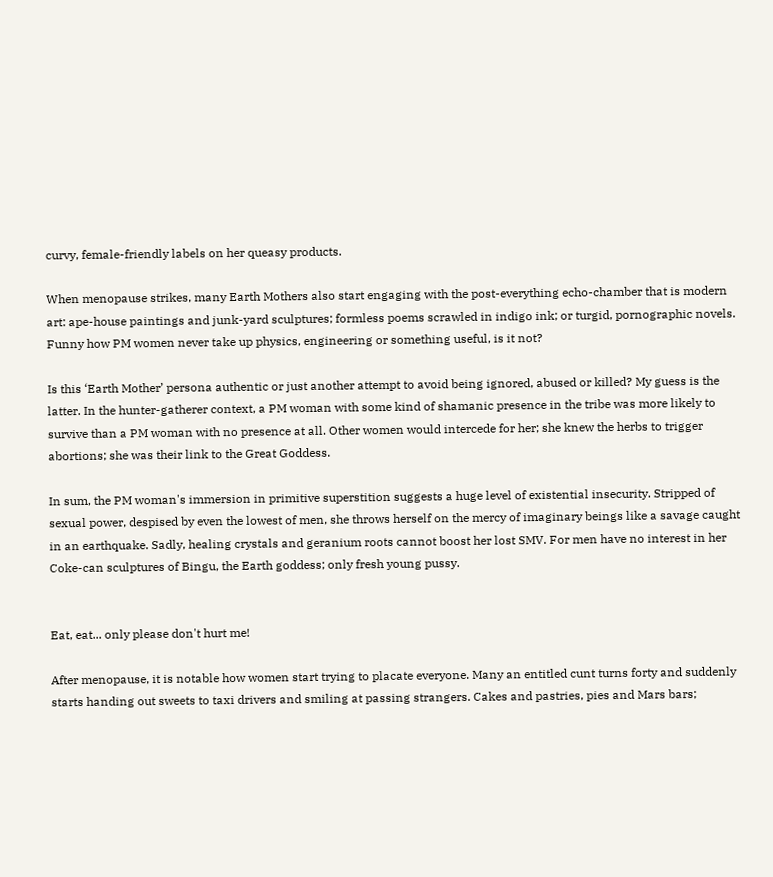curvy, female-friendly labels on her queasy products.

When menopause strikes, many Earth Mothers also start engaging with the post-everything echo-chamber that is modern art: ape-house paintings and junk-yard sculptures; formless poems scrawled in indigo ink; or turgid, pornographic novels. Funny how PM women never take up physics, engineering or something useful, is it not?

Is this ‘Earth Mother’ persona authentic or just another attempt to avoid being ignored, abused or killed? My guess is the latter. In the hunter-gatherer context, a PM woman with some kind of shamanic presence in the tribe was more likely to survive than a PM woman with no presence at all. Other women would intercede for her; she knew the herbs to trigger abortions; she was their link to the Great Goddess.

In sum, the PM woman's immersion in primitive superstition suggests a huge level of existential insecurity. Stripped of sexual power, despised by even the lowest of men, she throws herself on the mercy of imaginary beings like a savage caught in an earthquake. Sadly, healing crystals and geranium roots cannot boost her lost SMV. For men have no interest in her Coke-can sculptures of Bingu, the Earth goddess; only fresh young pussy.


Eat, eat... only please don't hurt me!

After menopause, it is notable how women start trying to placate everyone. Many an entitled cunt turns forty and suddenly starts handing out sweets to taxi drivers and smiling at passing strangers. Cakes and pastries, pies and Mars bars;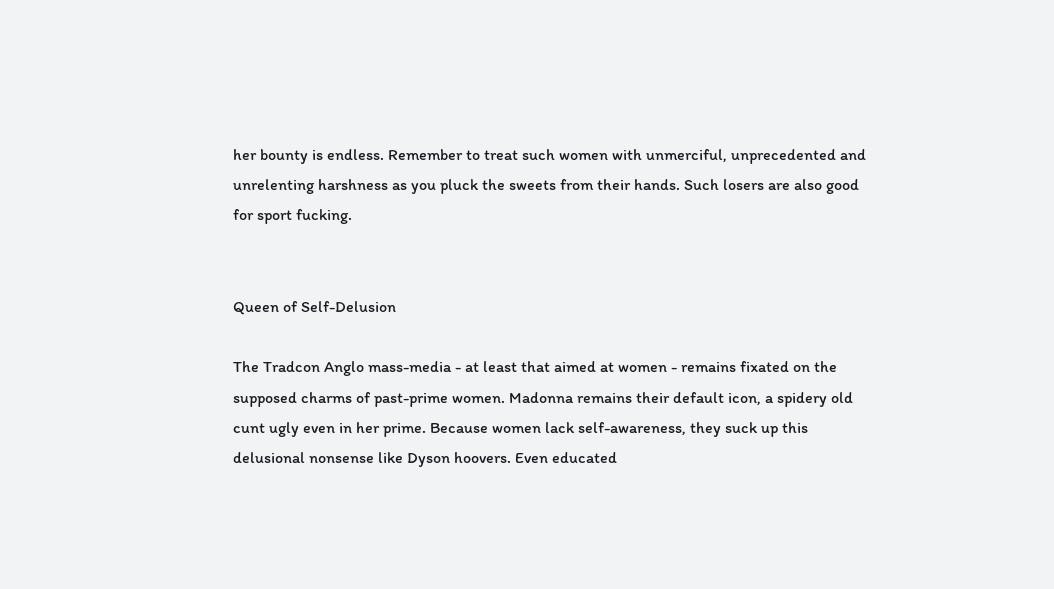her bounty is endless. Remember to treat such women with unmerciful, unprecedented and unrelenting harshness as you pluck the sweets from their hands. Such losers are also good for sport fucking.


Queen of Self-Delusion

The Tradcon Anglo mass-media - at least that aimed at women - remains fixated on the supposed charms of past-prime women. Madonna remains their default icon, a spidery old cunt ugly even in her prime. Because women lack self-awareness, they suck up this delusional nonsense like Dyson hoovers. Even educated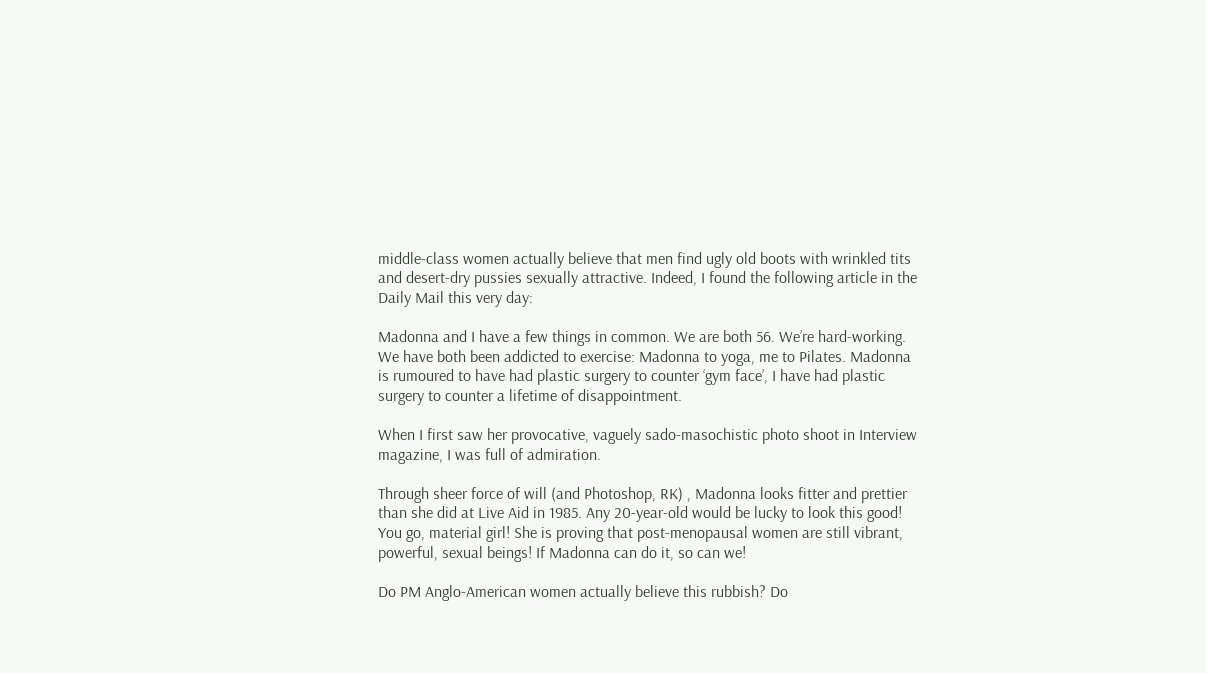middle-class women actually believe that men find ugly old boots with wrinkled tits and desert-dry pussies sexually attractive. Indeed, I found the following article in the Daily Mail this very day:

Madonna and I have a few things in common. We are both 56. We’re hard-working. We have both been addicted to exercise: Madonna to yoga, me to Pilates. Madonna is rumoured to have had plastic surgery to counter ‘gym face’, I have had plastic surgery to counter a lifetime of disappointment.

When I first saw her provocative, vaguely sado-masochistic photo shoot in Interview magazine, I was full of admiration.

Through sheer force of will (and Photoshop, RK) , Madonna looks fitter and prettier than she did at Live Aid in 1985. Any 20-year-old would be lucky to look this good! You go, material girl! She is proving that post-menopausal women are still vibrant, powerful, sexual beings! If Madonna can do it, so can we!

Do PM Anglo-American women actually believe this rubbish? Do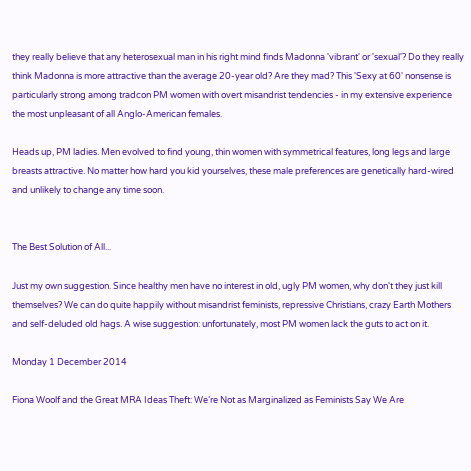they really believe that any heterosexual man in his right mind finds Madonna 'vibrant' or 'sexual'? Do they really think Madonna is more attractive than the average 20-year old? Are they mad? This 'Sexy at 60' nonsense is particularly strong among tradcon PM women with overt misandrist tendencies - in my extensive experience the most unpleasant of all Anglo-American females.

Heads up, PM ladies. Men evolved to find young, thin women with symmetrical features, long legs and large breasts attractive. No matter how hard you kid yourselves, these male preferences are genetically hard-wired and unlikely to change any time soon.


The Best Solution of All...

Just my own suggestion. Since healthy men have no interest in old, ugly PM women, why don't they just kill themselves? We can do quite happily without misandrist feminists, repressive Christians, crazy Earth Mothers and self-deluded old hags. A wise suggestion: unfortunately, most PM women lack the guts to act on it.

Monday 1 December 2014

Fiona Woolf and the Great MRA Ideas Theft: We’re Not as Marginalized as Feminists Say We Are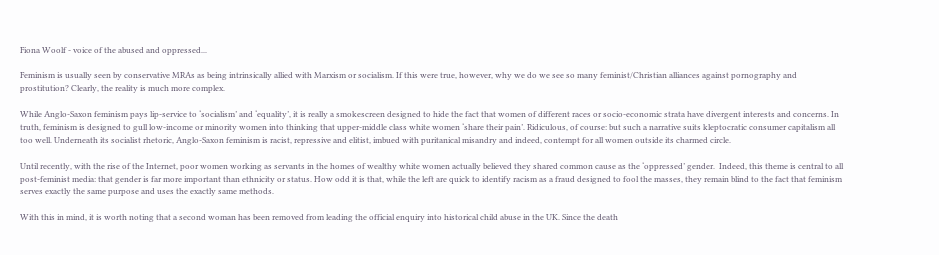Fiona Woolf - voice of the abused and oppressed...

Feminism is usually seen by conservative MRAs as being intrinsically allied with Marxism or socialism. If this were true, however, why we do we see so many feminist/Christian alliances against pornography and prostitution? Clearly, the reality is much more complex.

While Anglo-Saxon feminism pays lip-service to ‘socialism’ and ‘equality’, it is really a smokescreen designed to hide the fact that women of different races or socio-economic strata have divergent interests and concerns. In truth, feminism is designed to gull low-income or minority women into thinking that upper-middle class white women ‘share their pain’. Ridiculous, of course: but such a narrative suits kleptocratic consumer capitalism all too well. Underneath its socialist rhetoric, Anglo-Saxon feminism is racist, repressive and elitist, imbued with puritanical misandry and indeed, contempt for all women outside its charmed circle.

Until recently, with the rise of the Internet, poor women working as servants in the homes of wealthy white women actually believed they shared common cause as the ‘oppressed’ gender.  Indeed, this theme is central to all post-feminist media: that gender is far more important than ethnicity or status. How odd it is that, while the left are quick to identify racism as a fraud designed to fool the masses, they remain blind to the fact that feminism serves exactly the same purpose and uses the exactly same methods.

With this in mind, it is worth noting that a second woman has been removed from leading the official enquiry into historical child abuse in the UK. Since the death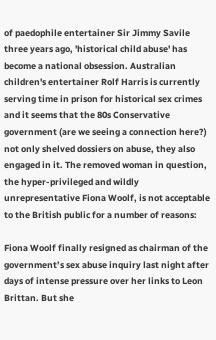of paedophile entertainer Sir Jimmy Savile three years ago, 'historical child abuse' has become a national obsession. Australian children's entertainer Rolf Harris is currently serving time in prison for historical sex crimes and it seems that the 80s Conservative government (are we seeing a connection here?) not only shelved dossiers on abuse, they also engaged in it. The removed woman in question, the hyper-privileged and wildly unrepresentative Fiona Woolf, is not acceptable to the British public for a number of reasons:

Fiona Woolf finally resigned as chairman of the government’s sex abuse inquiry last night after days of intense pressure over her links to Leon Brittan. But she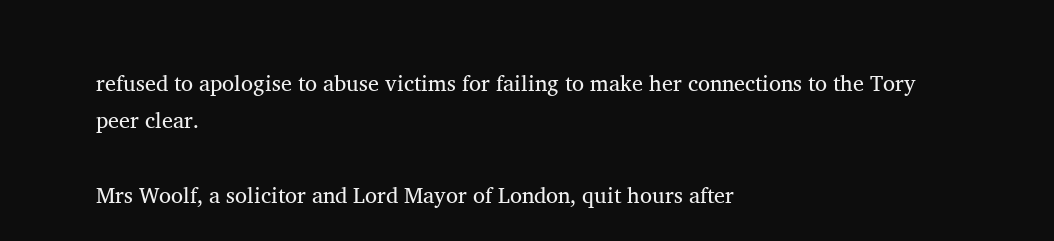refused to apologise to abuse victims for failing to make her connections to the Tory peer clear.

Mrs Woolf, a solicitor and Lord Mayor of London, quit hours after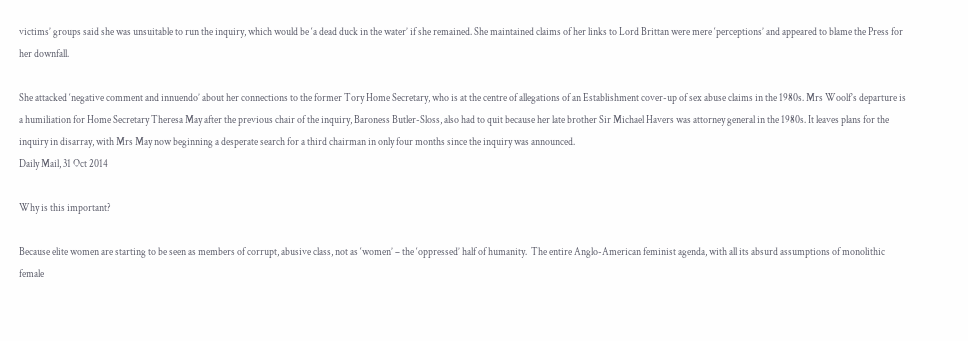victims’ groups said she was unsuitable to run the inquiry, which would be ‘a dead duck in the water’ if she remained. She maintained claims of her links to Lord Brittan were mere ‘perceptions’ and appeared to blame the Press for her downfall.

She attacked ‘negative comment and innuendo’ about her connections to the former Tory Home Secretary, who is at the centre of allegations of an Establishment cover-up of sex abuse claims in the 1980s. Mrs Woolf’s departure is a humiliation for Home Secretary Theresa May after the previous chair of the inquiry, Baroness Butler-Sloss, also had to quit because her late brother Sir Michael Havers was attorney general in the 1980s. It leaves plans for the inquiry in disarray, with Mrs May now beginning a desperate search for a third chairman in only four months since the inquiry was announced.
Daily Mail, 31 Oct 2014

Why is this important?

Because elite women are starting to be seen as members of corrupt, abusive class, not as ‘women’ – the ‘oppressed’ half of humanity.  The entire Anglo-American feminist agenda, with all its absurd assumptions of monolithic female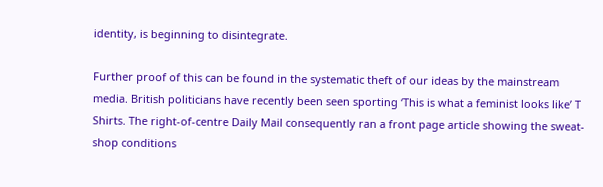identity, is beginning to disintegrate.

Further proof of this can be found in the systematic theft of our ideas by the mainstream media. British politicians have recently been seen sporting ‘This is what a feminist looks like’ T Shirts. The right-of-centre Daily Mail consequently ran a front page article showing the sweat-shop conditions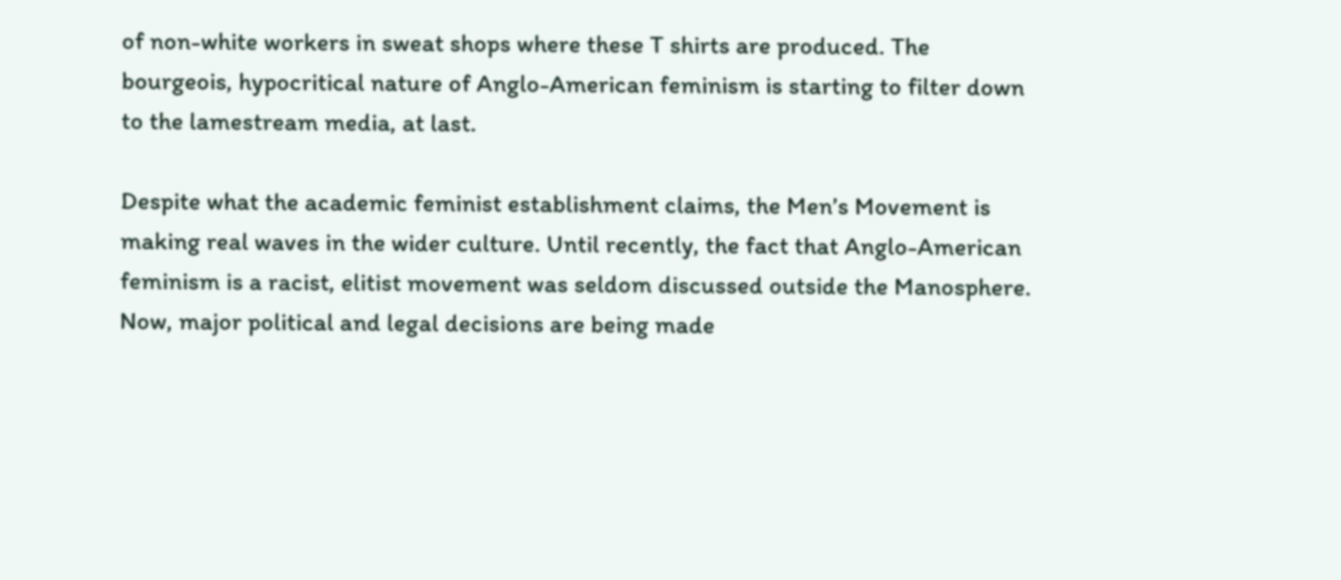of non-white workers in sweat shops where these T shirts are produced. The bourgeois, hypocritical nature of Anglo-American feminism is starting to filter down to the lamestream media, at last.

Despite what the academic feminist establishment claims, the Men’s Movement is making real waves in the wider culture. Until recently, the fact that Anglo-American feminism is a racist, elitist movement was seldom discussed outside the Manosphere.  Now, major political and legal decisions are being made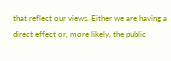that reflect our views. Either we are having a direct effect or, more likely, the public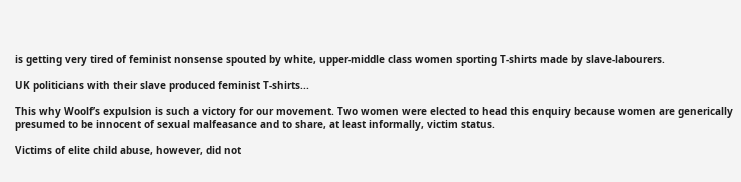is getting very tired of feminist nonsense spouted by white, upper-middle class women sporting T-shirts made by slave-labourers.

UK politicians with their slave produced feminist T-shirts...

This why Woolf’s expulsion is such a victory for our movement. Two women were elected to head this enquiry because women are generically presumed to be innocent of sexual malfeasance and to share, at least informally, victim status.

Victims of elite child abuse, however, did not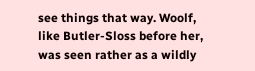see things that way. Woolf, like Butler-Sloss before her, was seen rather as a wildly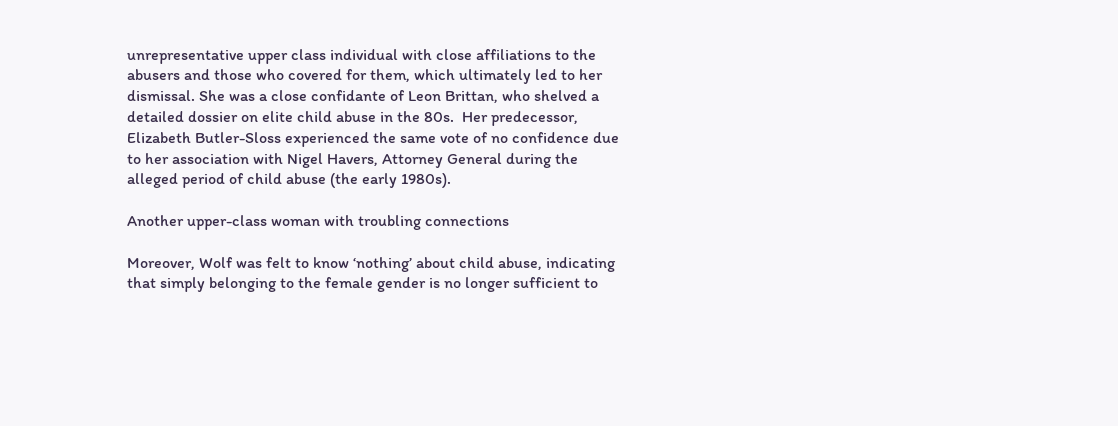unrepresentative upper class individual with close affiliations to the abusers and those who covered for them, which ultimately led to her dismissal. She was a close confidante of Leon Brittan, who shelved a detailed dossier on elite child abuse in the 80s.  Her predecessor, Elizabeth Butler-Sloss experienced the same vote of no confidence due to her association with Nigel Havers, Attorney General during the alleged period of child abuse (the early 1980s).

Another upper-class woman with troubling connections

Moreover, Wolf was felt to know ‘nothing’ about child abuse, indicating that simply belonging to the female gender is no longer sufficient to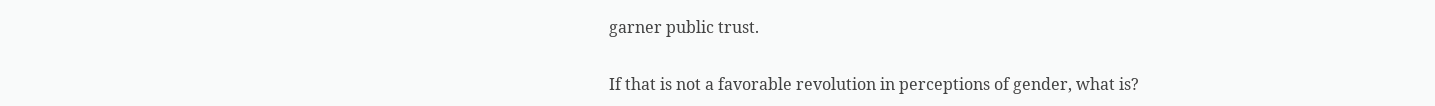garner public trust.

If that is not a favorable revolution in perceptions of gender, what is?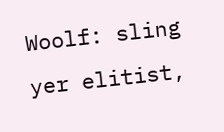Woolf: sling yer elitist,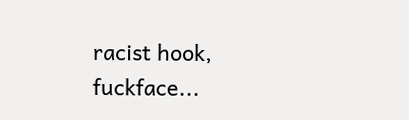racist hook, fuckface...